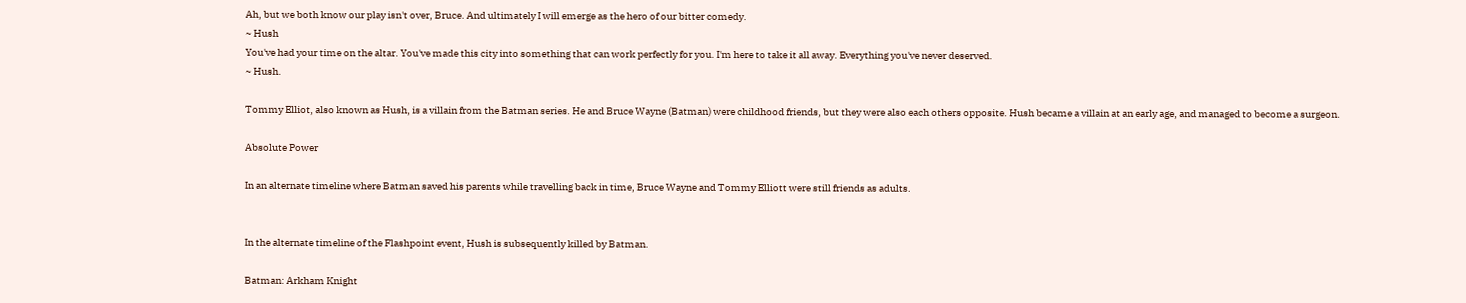Ah, but we both know our play isn't over, Bruce. And ultimately I will emerge as the hero of our bitter comedy.
~ Hush
You've had your time on the altar. You've made this city into something that can work perfectly for you. I'm here to take it all away. Everything you've never deserved.
~ Hush.

Tommy Elliot, also known as Hush, is a villain from the Batman series. He and Bruce Wayne (Batman) were childhood friends, but they were also each others opposite. Hush became a villain at an early age, and managed to become a surgeon.

Absolute Power

In an alternate timeline where Batman saved his parents while travelling back in time, Bruce Wayne and Tommy Elliott were still friends as adults.


In the alternate timeline of the Flashpoint event, Hush is subsequently killed by Batman.

Batman: Arkham Knight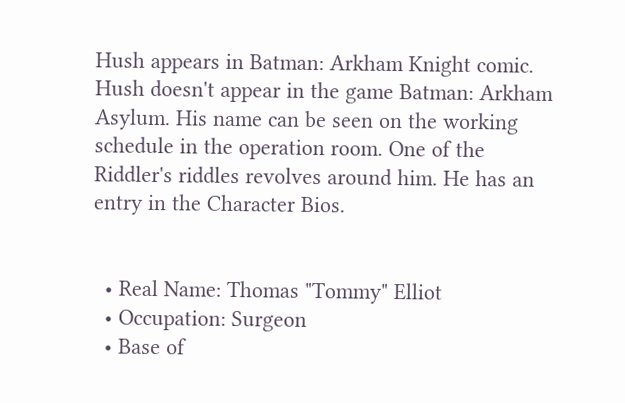Hush appears in Batman: Arkham Knight comic. Hush doesn't appear in the game Batman: Arkham Asylum. His name can be seen on the working schedule in the operation room. One of the Riddler's riddles revolves around him. He has an entry in the Character Bios.


  • Real Name: Thomas "Tommy" Elliot
  • Occupation: Surgeon
  • Base of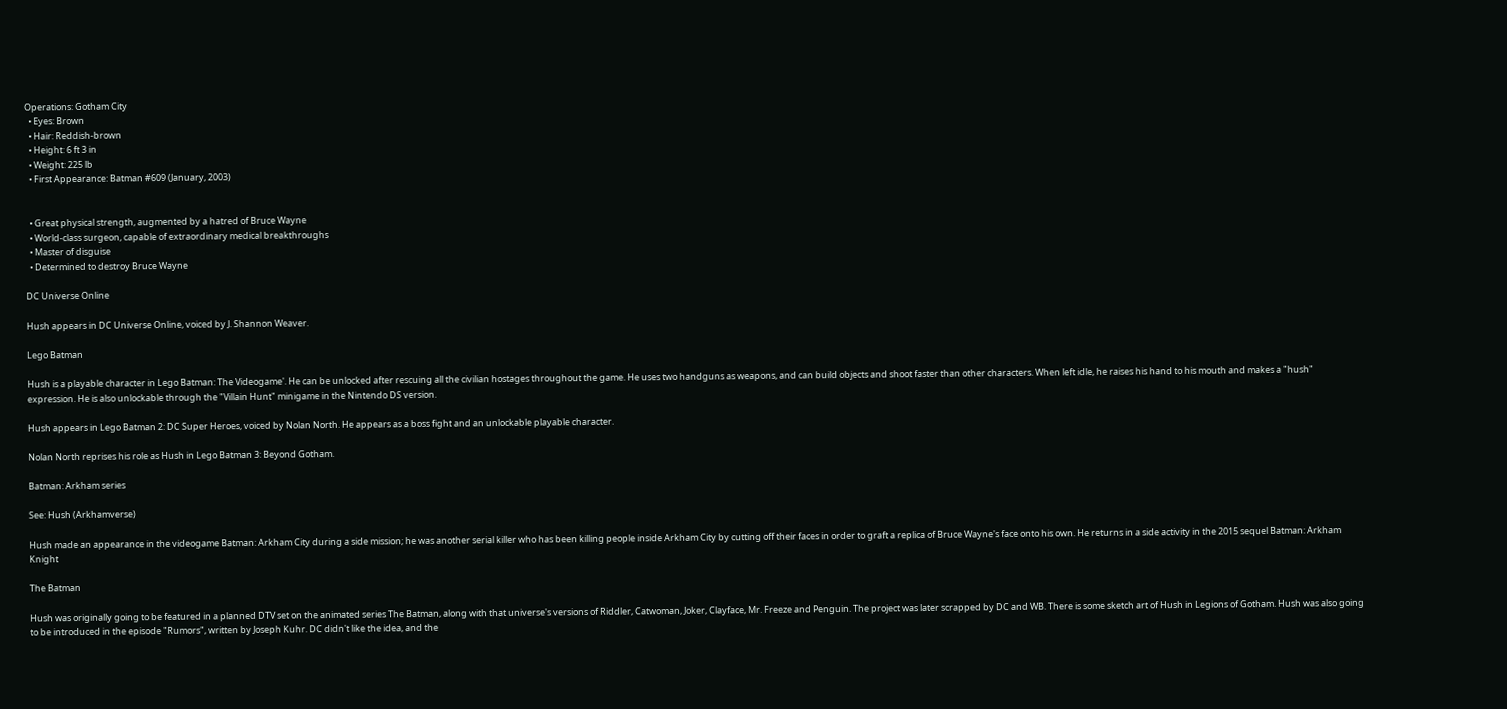Operations: Gotham City
  • Eyes: Brown
  • Hair: Reddish-brown
  • Height: 6 ft 3 in
  • Weight: 225 lb
  • First Appearance: Batman #609 (January, 2003)


  • Great physical strength, augmented by a hatred of Bruce Wayne
  • World-class surgeon, capable of extraordinary medical breakthroughs
  • Master of disguise
  • Determined to destroy Bruce Wayne

DC Universe Online

Hush appears in DC Universe Online, voiced by J. Shannon Weaver.

Lego Batman

Hush is a playable character in Lego Batman: The Videogame'. He can be unlocked after rescuing all the civilian hostages throughout the game. He uses two handguns as weapons, and can build objects and shoot faster than other characters. When left idle, he raises his hand to his mouth and makes a "hush" expression. He is also unlockable through the "Villain Hunt" minigame in the Nintendo DS version.

Hush appears in Lego Batman 2: DC Super Heroes, voiced by Nolan North. He appears as a boss fight and an unlockable playable character.

Nolan North reprises his role as Hush in Lego Batman 3: Beyond Gotham.

Batman: Arkham series

See: Hush (Arkhamverse)

Hush made an appearance in the videogame Batman: Arkham City during a side mission; he was another serial killer who has been killing people inside Arkham City by cutting off their faces in order to graft a replica of Bruce Wayne's face onto his own. He returns in a side activity in the 2015 sequel Batman: Arkham Knight

The Batman

Hush was originally going to be featured in a planned DTV set on the animated series The Batman, along with that universe's versions of Riddler, Catwoman, Joker, Clayface, Mr. Freeze and Penguin. The project was later scrapped by DC and WB. There is some sketch art of Hush in Legions of Gotham. Hush was also going to be introduced in the episode "Rumors", written by Joseph Kuhr. DC didn't like the idea, and the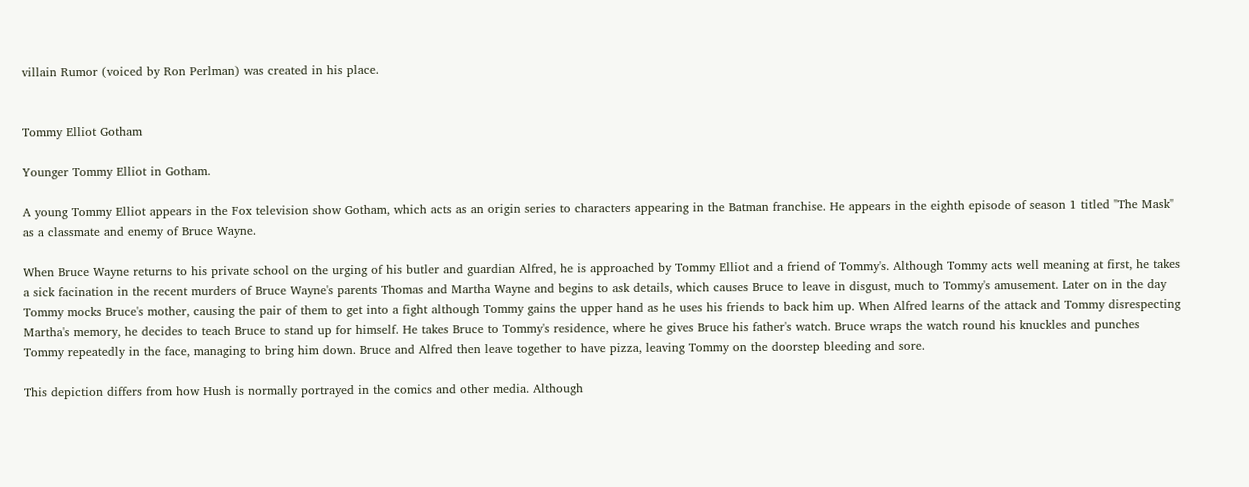villain Rumor (voiced by Ron Perlman) was created in his place.


Tommy Elliot Gotham

Younger Tommy Elliot in Gotham.

A young Tommy Elliot appears in the Fox television show Gotham, which acts as an origin series to characters appearing in the Batman franchise. He appears in the eighth episode of season 1 titled "The Mask" as a classmate and enemy of Bruce Wayne.

When Bruce Wayne returns to his private school on the urging of his butler and guardian Alfred, he is approached by Tommy Elliot and a friend of Tommy's. Although Tommy acts well meaning at first, he takes a sick facination in the recent murders of Bruce Wayne's parents Thomas and Martha Wayne and begins to ask details, which causes Bruce to leave in disgust, much to Tommy's amusement. Later on in the day Tommy mocks Bruce's mother, causing the pair of them to get into a fight although Tommy gains the upper hand as he uses his friends to back him up. When Alfred learns of the attack and Tommy disrespecting Martha's memory, he decides to teach Bruce to stand up for himself. He takes Bruce to Tommy's residence, where he gives Bruce his father's watch. Bruce wraps the watch round his knuckles and punches Tommy repeatedly in the face, managing to bring him down. Bruce and Alfred then leave together to have pizza, leaving Tommy on the doorstep bleeding and sore.

This depiction differs from how Hush is normally portrayed in the comics and other media. Although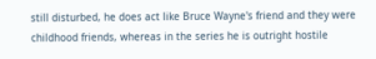still disturbed, he does act like Bruce Wayne's friend and they were childhood friends, whereas in the series he is outright hostile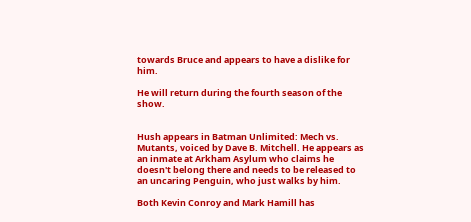towards Bruce and appears to have a dislike for him.

He will return during the fourth season of the show.


Hush appears in Batman Unlimited: Mech vs. Mutants, voiced by Dave B. Mitchell. He appears as an inmate at Arkham Asylum who claims he doesn't belong there and needs to be released to an uncaring Penguin, who just walks by him.

Both Kevin Conroy and Mark Hamill has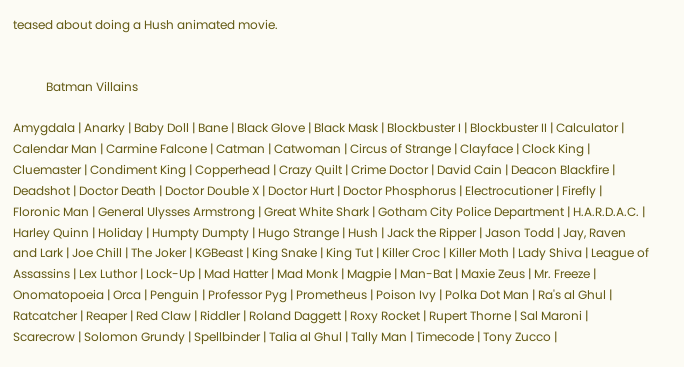teased about doing a Hush animated movie.


           Batman Villains

Amygdala | Anarky | Baby Doll | Bane | Black Glove | Black Mask | Blockbuster I | Blockbuster II | Calculator | Calendar Man | Carmine Falcone | Catman | Catwoman | Circus of Strange | Clayface | Clock King | Cluemaster | Condiment King | Copperhead | Crazy Quilt | Crime Doctor | David Cain | Deacon Blackfire | Deadshot | Doctor Death | Doctor Double X | Doctor Hurt | Doctor Phosphorus | Electrocutioner | Firefly | Floronic Man | General Ulysses Armstrong | Great White Shark | Gotham City Police Department | H.A.R.D.A.C. | Harley Quinn | Holiday | Humpty Dumpty | Hugo Strange | Hush | Jack the Ripper | Jason Todd | Jay, Raven and Lark | Joe Chill | The Joker | KGBeast | King Snake | King Tut | Killer Croc | Killer Moth | Lady Shiva | League of Assassins | Lex Luthor | Lock-Up | Mad Hatter | Mad Monk | Magpie | Man-Bat | Maxie Zeus | Mr. Freeze | Onomatopoeia | Orca | Penguin | Professor Pyg | Prometheus | Poison Ivy | Polka Dot Man | Ra's al Ghul | Ratcatcher | Reaper | Red Claw | Riddler | Roland Daggett | Roxy Rocket | Rupert Thorne | Sal Maroni | Scarecrow | Solomon Grundy | Spellbinder | Talia al Ghul | Tally Man | Timecode | Tony Zucco |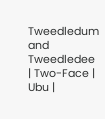Tweedledum and Tweedledee | Two-Face | Ubu |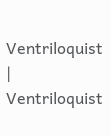Ventriloquist | Ventriloquist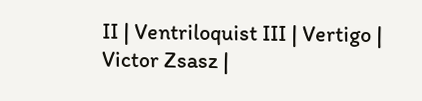II | Ventriloquist III | Vertigo | Victor Zsasz |